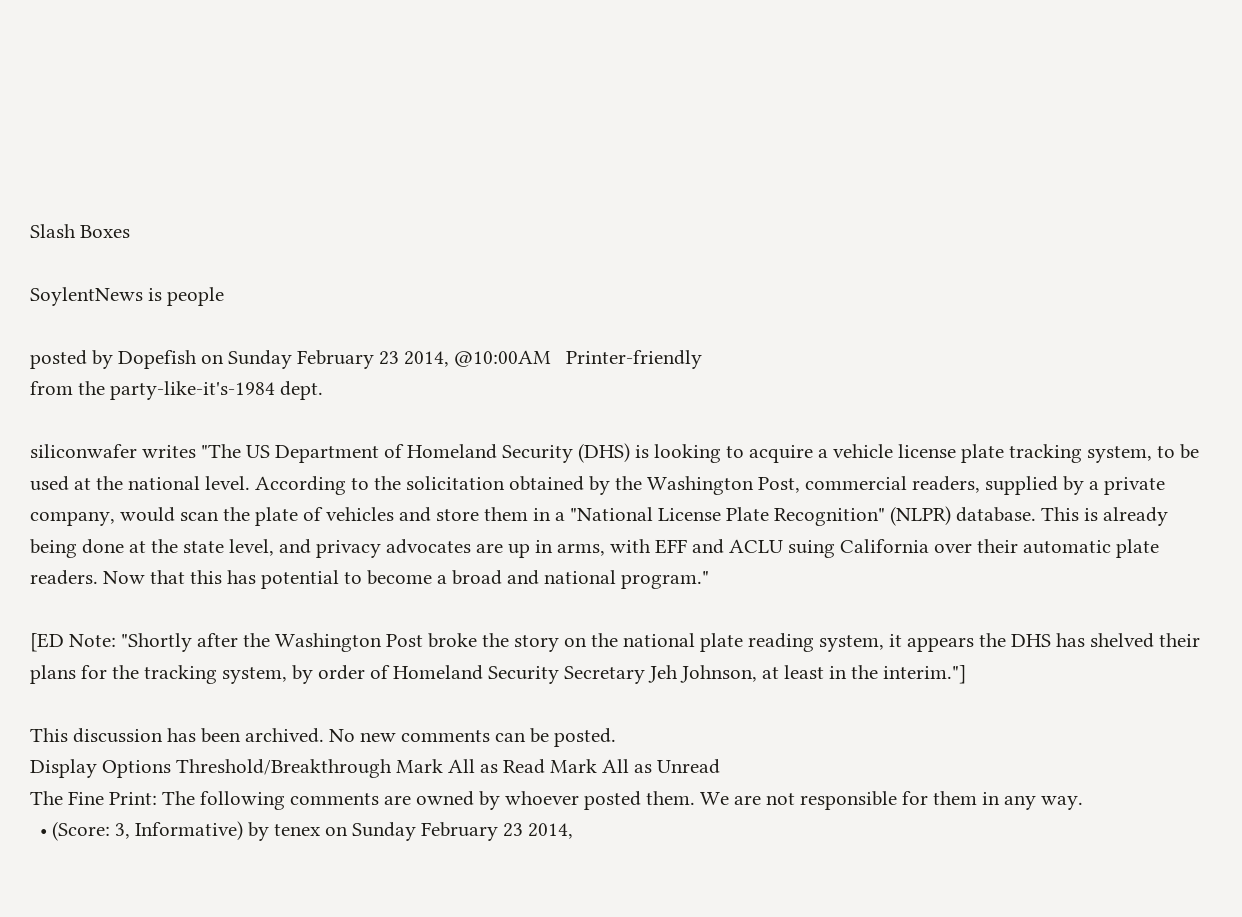Slash Boxes

SoylentNews is people

posted by Dopefish on Sunday February 23 2014, @10:00AM   Printer-friendly
from the party-like-it's-1984 dept.

siliconwafer writes "The US Department of Homeland Security (DHS) is looking to acquire a vehicle license plate tracking system, to be used at the national level. According to the solicitation obtained by the Washington Post, commercial readers, supplied by a private company, would scan the plate of vehicles and store them in a "National License Plate Recognition" (NLPR) database. This is already being done at the state level, and privacy advocates are up in arms, with EFF and ACLU suing California over their automatic plate readers. Now that this has potential to become a broad and national program."

[ED Note: "Shortly after the Washington Post broke the story on the national plate reading system, it appears the DHS has shelved their plans for the tracking system, by order of Homeland Security Secretary Jeh Johnson, at least in the interim."]

This discussion has been archived. No new comments can be posted.
Display Options Threshold/Breakthrough Mark All as Read Mark All as Unread
The Fine Print: The following comments are owned by whoever posted them. We are not responsible for them in any way.
  • (Score: 3, Informative) by tenex on Sunday February 23 2014,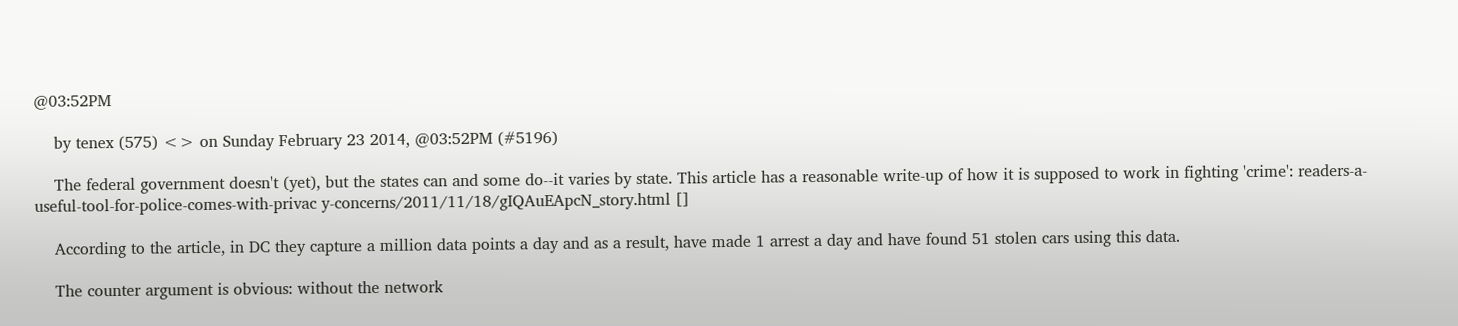@03:52PM

    by tenex (575) <> on Sunday February 23 2014, @03:52PM (#5196)

    The federal government doesn't (yet), but the states can and some do--it varies by state. This article has a reasonable write-up of how it is supposed to work in fighting 'crime': readers-a-useful-tool-for-police-comes-with-privac y-concerns/2011/11/18/gIQAuEApcN_story.html []

    According to the article, in DC they capture a million data points a day and as a result, have made 1 arrest a day and have found 51 stolen cars using this data.

    The counter argument is obvious: without the network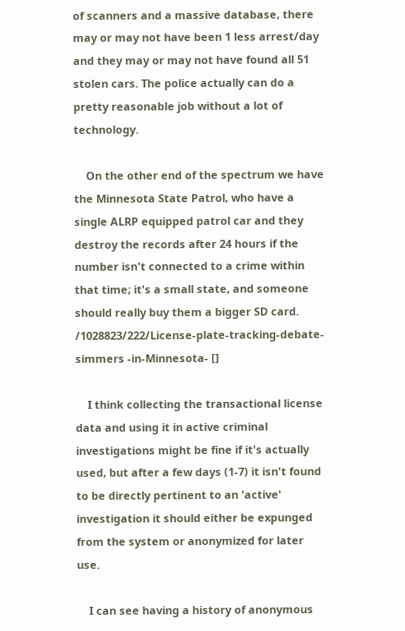of scanners and a massive database, there may or may not have been 1 less arrest/day and they may or may not have found all 51 stolen cars. The police actually can do a pretty reasonable job without a lot of technology.

    On the other end of the spectrum we have the Minnesota State Patrol, who have a single ALRP equipped patrol car and they destroy the records after 24 hours if the number isn't connected to a crime within that time; it's a small state, and someone should really buy them a bigger SD card. /1028823/222/License-plate-tracking-debate-simmers -in-Minnesota- []

    I think collecting the transactional license data and using it in active criminal investigations might be fine if it's actually used, but after a few days (1-7) it isn't found to be directly pertinent to an 'active' investigation it should either be expunged from the system or anonymized for later use.

    I can see having a history of anonymous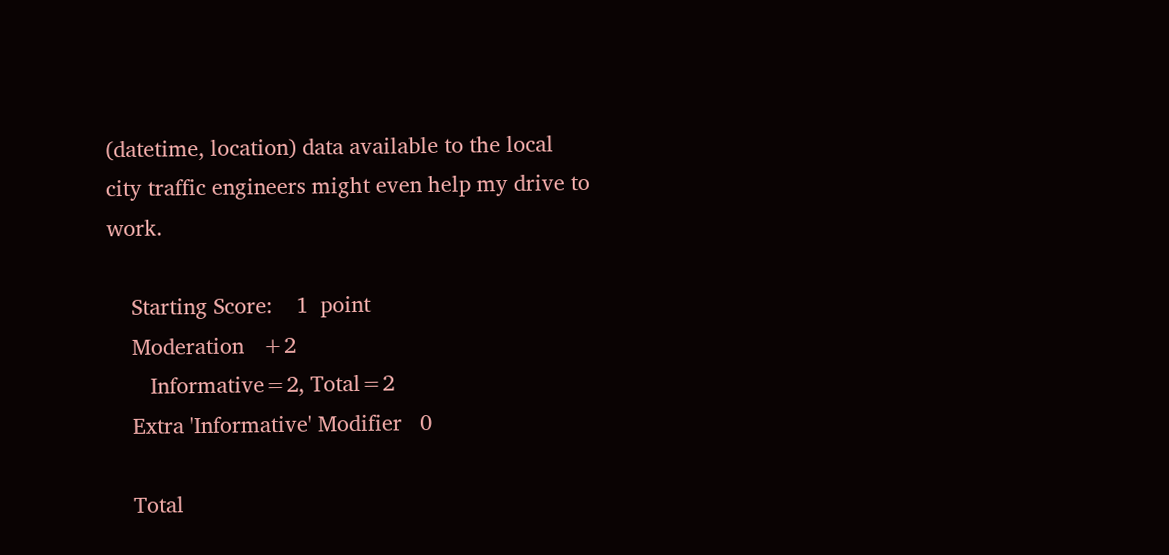(datetime, location) data available to the local city traffic engineers might even help my drive to work.

    Starting Score:    1  point
    Moderation   +2
       Informative=2, Total=2
    Extra 'Informative' Modifier   0

    Total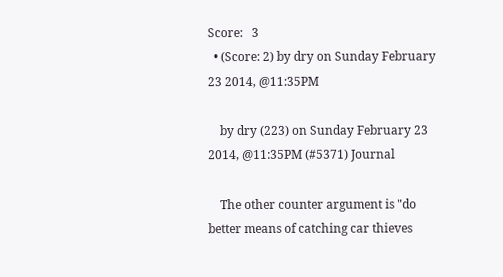Score:   3
  • (Score: 2) by dry on Sunday February 23 2014, @11:35PM

    by dry (223) on Sunday February 23 2014, @11:35PM (#5371) Journal

    The other counter argument is "do better means of catching car thieves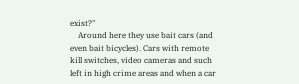exist?"
    Around here they use bait cars (and even bait bicycles). Cars with remote kill switches, video cameras and such left in high crime areas and when a car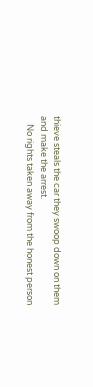thieve steals the car they swoop down on them and make the arrest.
    No rights taken away from the honest person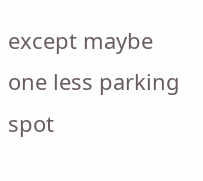except maybe one less parking spot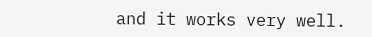and it works very well.